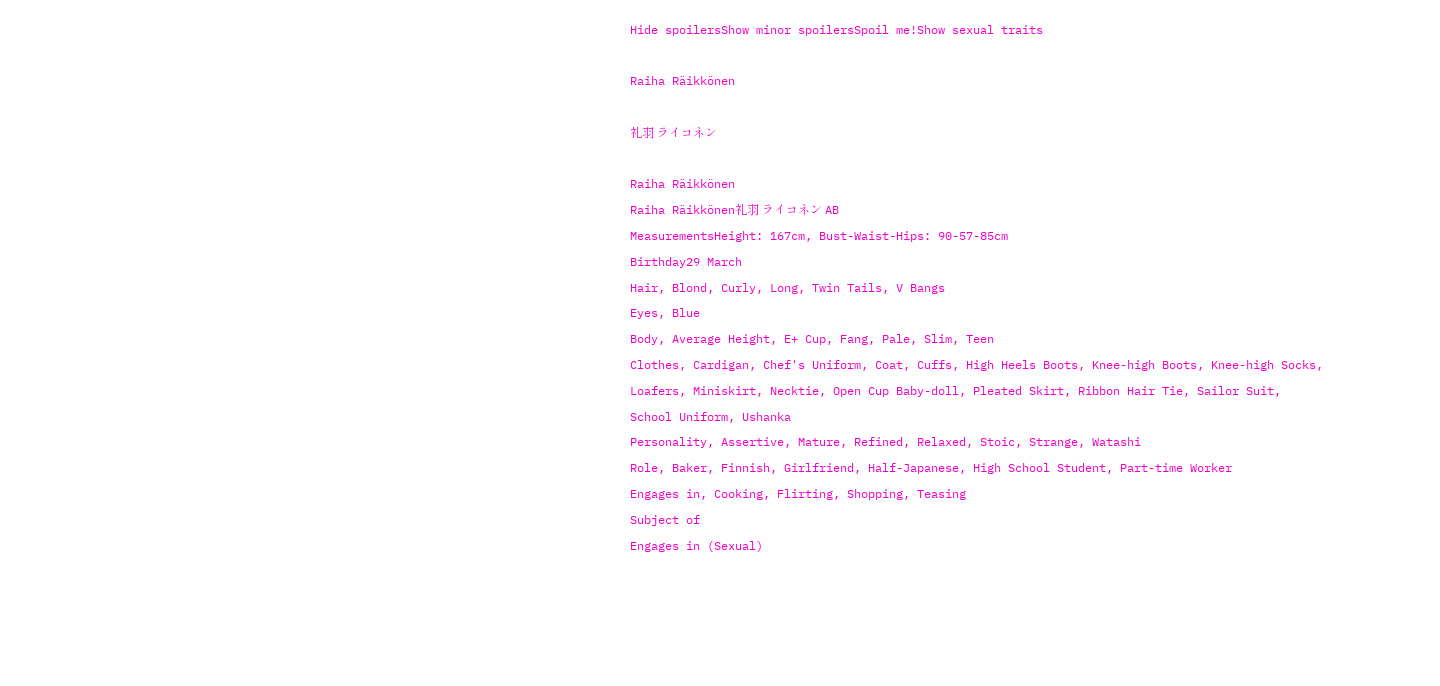Hide spoilersShow minor spoilersSpoil me!Show sexual traits

Raiha Räikkönen

礼羽 ライコネン

Raiha Räikkönen
Raiha Räikkönen礼羽 ライコネン AB
MeasurementsHeight: 167cm, Bust-Waist-Hips: 90-57-85cm
Birthday29 March
Hair, Blond, Curly, Long, Twin Tails, V Bangs
Eyes, Blue
Body, Average Height, E+ Cup, Fang, Pale, Slim, Teen
Clothes, Cardigan, Chef's Uniform, Coat, Cuffs, High Heels Boots, Knee-high Boots, Knee-high Socks, Loafers, Miniskirt, Necktie, Open Cup Baby-doll, Pleated Skirt, Ribbon Hair Tie, Sailor Suit, School Uniform, Ushanka
Personality, Assertive, Mature, Refined, Relaxed, Stoic, Strange, Watashi
Role, Baker, Finnish, Girlfriend, Half-Japanese, High School Student, Part-time Worker
Engages in, Cooking, Flirting, Shopping, Teasing
Subject of
Engages in (Sexual)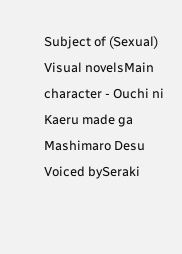Subject of (Sexual)
Visual novelsMain character - Ouchi ni Kaeru made ga Mashimaro Desu
Voiced bySeraki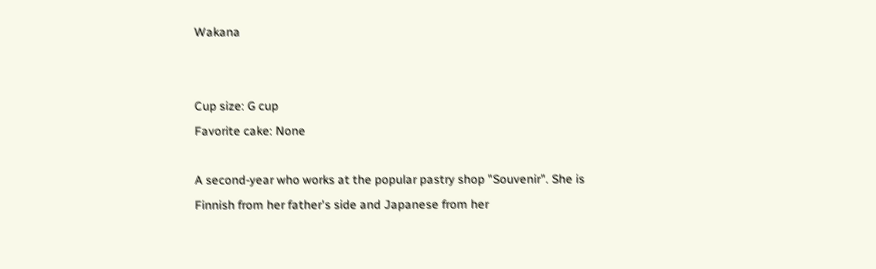Wakana


Cup size: G cup
Favorite cake: None

A second-year who works at the popular pastry shop "Souvenir". She is Finnish from her father's side and Japanese from her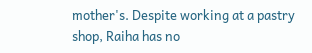mother's. Despite working at a pastry shop, Raiha has no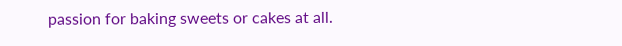passion for baking sweets or cakes at all.